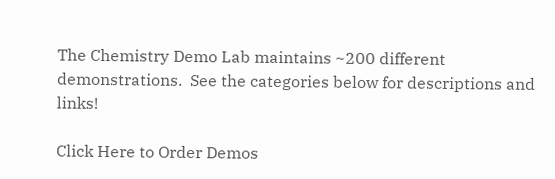The Chemistry Demo Lab maintains ~200 different demonstrations.  See the categories below for descriptions and links!

Click Here to Order Demos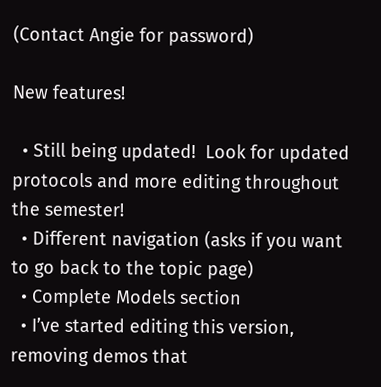(Contact Angie for password)

New features!

  • Still being updated!  Look for updated protocols and more editing throughout the semester!
  • Different navigation (asks if you want to go back to the topic page)
  • Complete Models section
  • I’ve started editing this version, removing demos that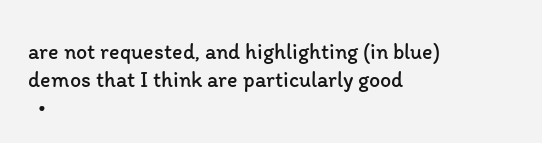are not requested, and highlighting (in blue) demos that I think are particularly good
  •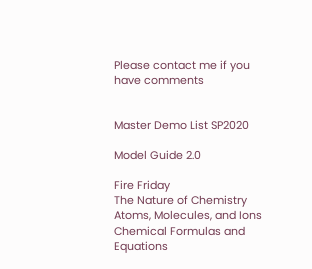Please contact me if you have comments


Master Demo List SP2020

Model Guide 2.0

Fire Friday
The Nature of Chemistry
Atoms, Molecules, and Ions
Chemical Formulas and Equations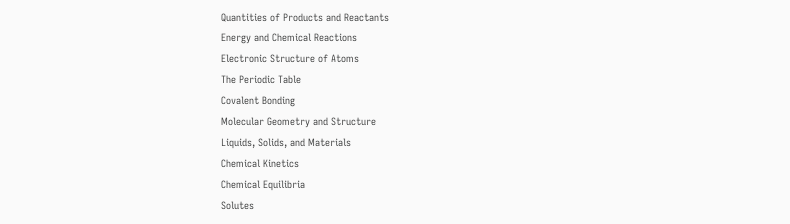Quantities of Products and Reactants
Energy and Chemical Reactions
Electronic Structure of Atoms
The Periodic Table
Covalent Bonding
Molecular Geometry and Structure
Liquids, Solids, and Materials
Chemical Kinetics
Chemical Equilibria
Solutes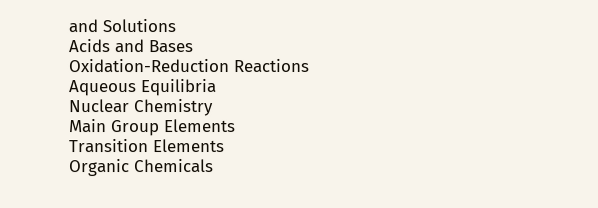and Solutions
Acids and Bases
Oxidation-Reduction Reactions
Aqueous Equilibria
Nuclear Chemistry
Main Group Elements
Transition Elements
Organic Chemicals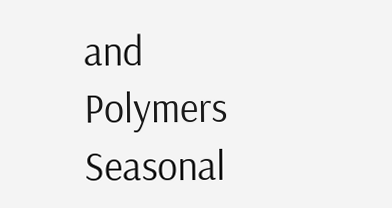and Polymers
Seasonal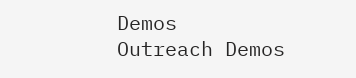Demos
Outreach Demos